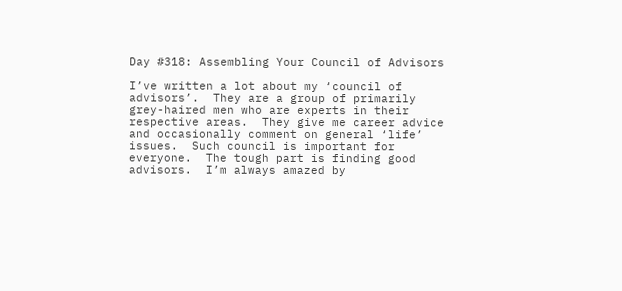Day #318: Assembling Your Council of Advisors

I’ve written a lot about my ‘council of advisors’.  They are a group of primarily grey-haired men who are experts in their respective areas.  They give me career advice and occasionally comment on general ‘life’ issues.  Such council is important for everyone.  The tough part is finding good advisors.  I’m always amazed by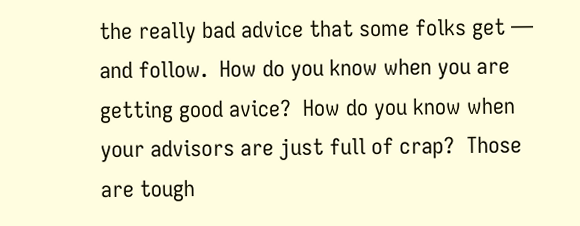the really bad advice that some folks get — and follow.  How do you know when you are getting good avice?  How do you know when your advisors are just full of crap?  Those are tough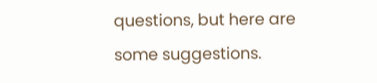questions, but here are some suggestions.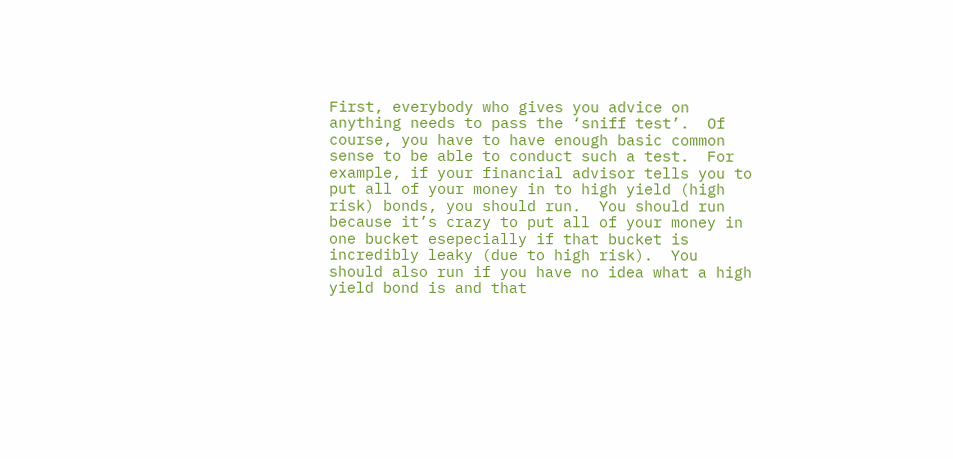First, everybody who gives you advice on anything needs to pass the ‘sniff test’.  Of course, you have to have enough basic common sense to be able to conduct such a test.  For example, if your financial advisor tells you to put all of your money in to high yield (high risk) bonds, you should run.  You should run because it’s crazy to put all of your money in one bucket esepecially if that bucket is incredibly leaky (due to high risk).  You should also run if you have no idea what a high yield bond is and that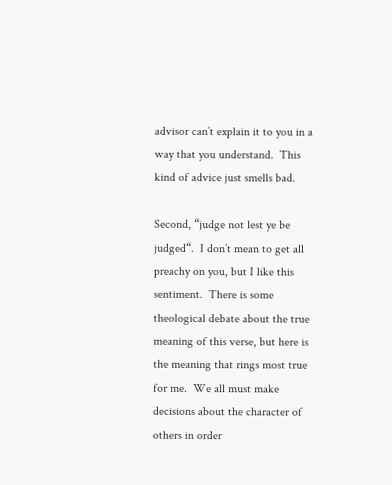advisor can’t explain it to you in a way that you understand.  This kind of advice just smells bad.

Second, “judge not lest ye be judged“.  I don’t mean to get all preachy on you, but I like this sentiment.  There is some theological debate about the true meaning of this verse, but here is the meaning that rings most true for me.  We all must make decisions about the character of others in order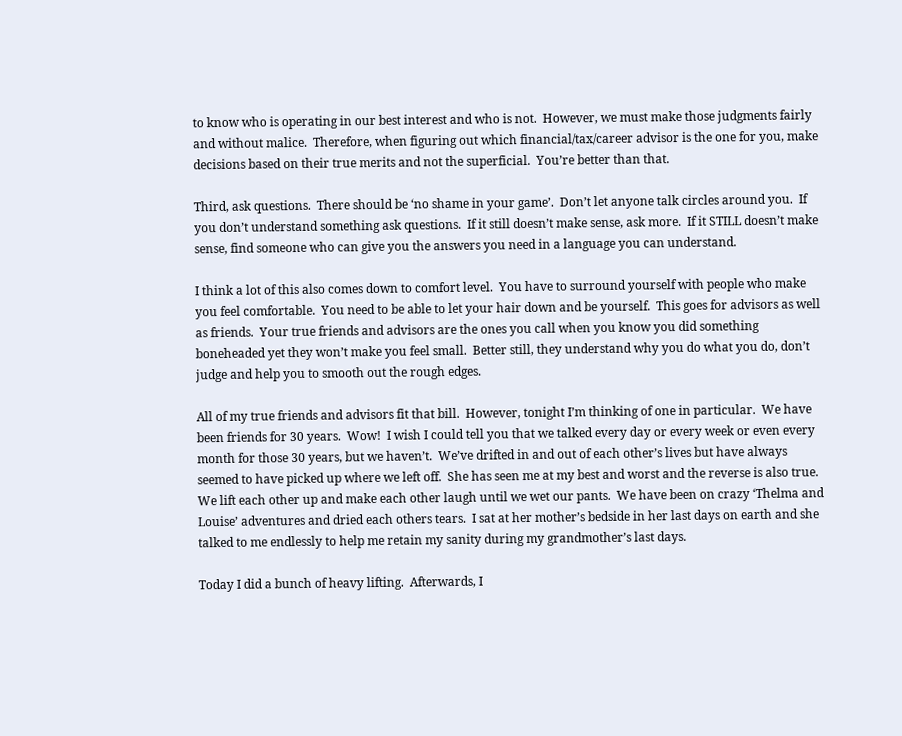to know who is operating in our best interest and who is not.  However, we must make those judgments fairly and without malice.  Therefore, when figuring out which financial/tax/career advisor is the one for you, make decisions based on their true merits and not the superficial.  You’re better than that.

Third, ask questions.  There should be ‘no shame in your game’.  Don’t let anyone talk circles around you.  If you don’t understand something ask questions.  If it still doesn’t make sense, ask more.  If it STILL doesn’t make sense, find someone who can give you the answers you need in a language you can understand.

I think a lot of this also comes down to comfort level.  You have to surround yourself with people who make you feel comfortable.  You need to be able to let your hair down and be yourself.  This goes for advisors as well as friends.  Your true friends and advisors are the ones you call when you know you did something boneheaded yet they won’t make you feel small.  Better still, they understand why you do what you do, don’t judge and help you to smooth out the rough edges.

All of my true friends and advisors fit that bill.  However, tonight I’m thinking of one in particular.  We have been friends for 30 years.  Wow!  I wish I could tell you that we talked every day or every week or even every month for those 30 years, but we haven’t.  We’ve drifted in and out of each other’s lives but have always seemed to have picked up where we left off.  She has seen me at my best and worst and the reverse is also true.  We lift each other up and make each other laugh until we wet our pants.  We have been on crazy ‘Thelma and Louise’ adventures and dried each others tears.  I sat at her mother’s bedside in her last days on earth and she talked to me endlessly to help me retain my sanity during my grandmother’s last days.

Today I did a bunch of heavy lifting.  Afterwards, I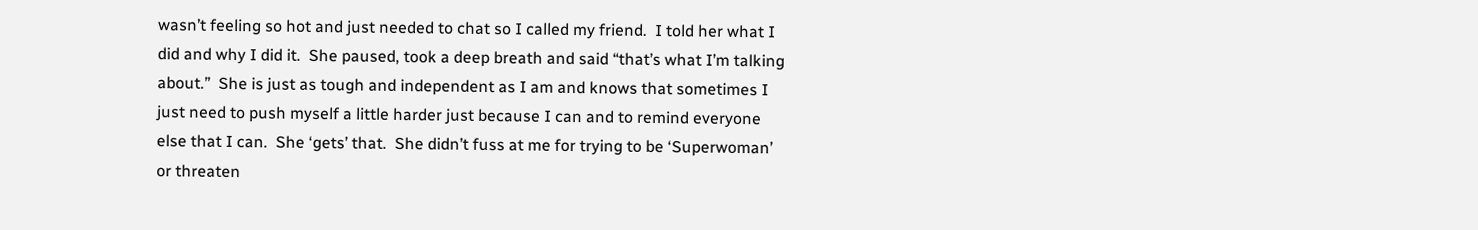wasn’t feeling so hot and just needed to chat so I called my friend.  I told her what I did and why I did it.  She paused, took a deep breath and said “that’s what I’m talking about.”  She is just as tough and independent as I am and knows that sometimes I just need to push myself a little harder just because I can and to remind everyone else that I can.  She ‘gets’ that.  She didn’t fuss at me for trying to be ‘Superwoman’ or threaten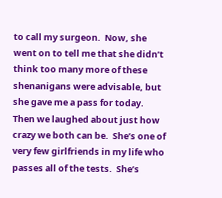to call my surgeon.  Now, she went on to tell me that she didn’t think too many more of these shenanigans were advisable, but she gave me a pass for today.  Then we laughed about just how crazy we both can be.  She’s one of very few girlfriends in my life who passes all of the tests.  She’s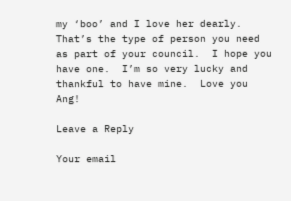my ‘boo’ and I love her dearly.  That’s the type of person you need as part of your council.  I hope you have one.  I’m so very lucky and thankful to have mine.  Love you Ang!

Leave a Reply

Your email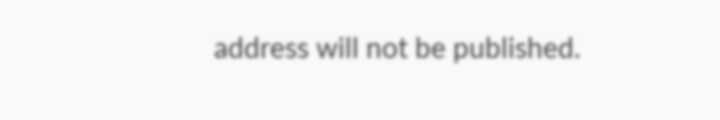address will not be published.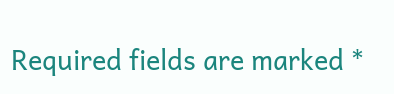Required fields are marked *